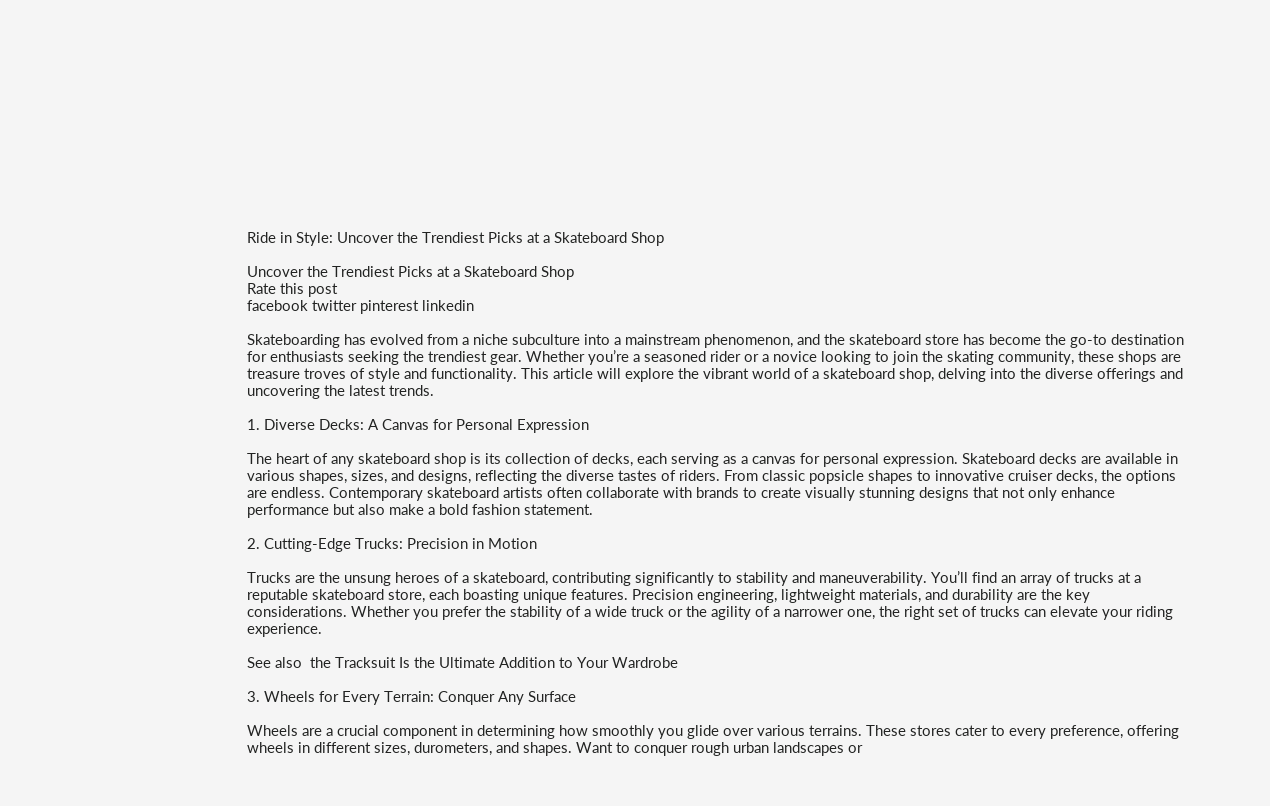Ride in Style: Uncover the Trendiest Picks at a Skateboard Shop

Uncover the Trendiest Picks at a Skateboard Shop
Rate this post
facebook twitter pinterest linkedin

Skateboarding has evolved from a niche subculture into a mainstream phenomenon, and the skateboard store has become the go-to destination for enthusiasts seeking the trendiest gear. Whether you’re a seasoned rider or a novice looking to join the skating community, these shops are treasure troves of style and functionality. This article will explore the vibrant world of a skateboard shop, delving into the diverse offerings and uncovering the latest trends.

1. Diverse Decks: A Canvas for Personal Expression

The heart of any skateboard shop is its collection of decks, each serving as a canvas for personal expression. Skateboard decks are available in various shapes, sizes, and designs, reflecting the diverse tastes of riders. From classic popsicle shapes to innovative cruiser decks, the options are endless. Contemporary skateboard artists often collaborate with brands to create visually stunning designs that not only enhance performance but also make a bold fashion statement.

2. Cutting-Edge Trucks: Precision in Motion

Trucks are the unsung heroes of a skateboard, contributing significantly to stability and maneuverability. You’ll find an array of trucks at a reputable skateboard store, each boasting unique features. Precision engineering, lightweight materials, and durability are the key considerations. Whether you prefer the stability of a wide truck or the agility of a narrower one, the right set of trucks can elevate your riding experience.

See also  the Tracksuit Is the Ultimate Addition to Your Wardrobe

3. Wheels for Every Terrain: Conquer Any Surface

Wheels are a crucial component in determining how smoothly you glide over various terrains. These stores cater to every preference, offering wheels in different sizes, durometers, and shapes. Want to conquer rough urban landscapes or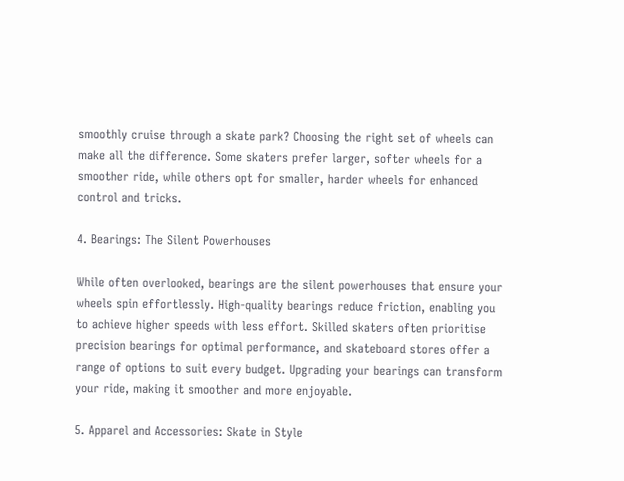smoothly cruise through a skate park? Choosing the right set of wheels can make all the difference. Some skaters prefer larger, softer wheels for a smoother ride, while others opt for smaller, harder wheels for enhanced control and tricks.

4. Bearings: The Silent Powerhouses

While often overlooked, bearings are the silent powerhouses that ensure your wheels spin effortlessly. High-quality bearings reduce friction, enabling you to achieve higher speeds with less effort. Skilled skaters often prioritise precision bearings for optimal performance, and skateboard stores offer a range of options to suit every budget. Upgrading your bearings can transform your ride, making it smoother and more enjoyable.

5. Apparel and Accessories: Skate in Style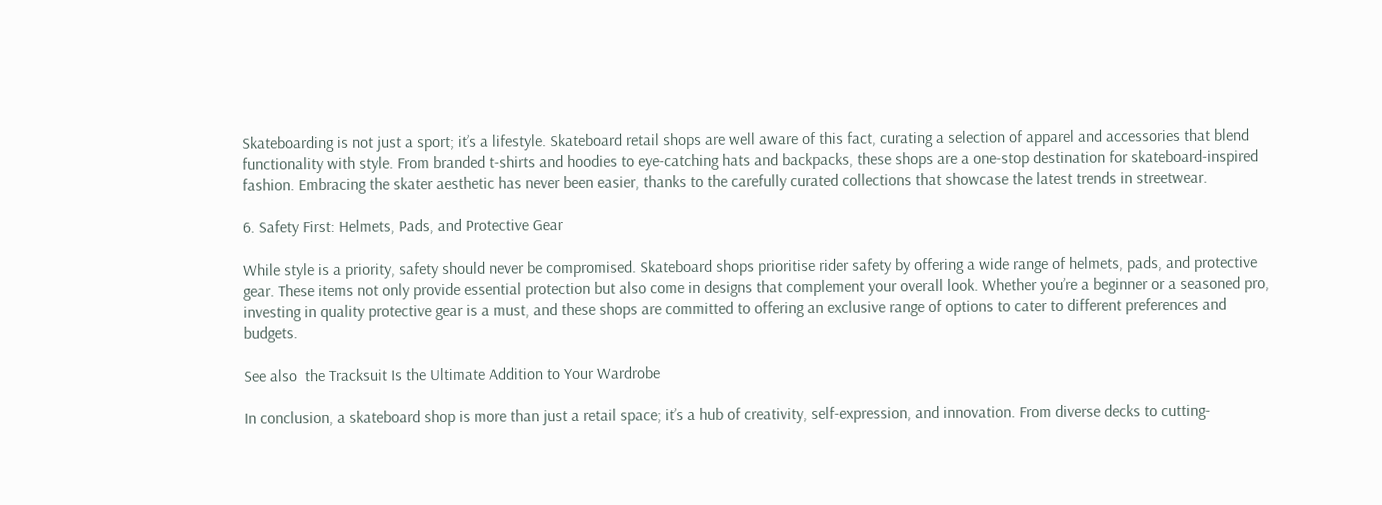Skateboarding is not just a sport; it’s a lifestyle. Skateboard retail shops are well aware of this fact, curating a selection of apparel and accessories that blend functionality with style. From branded t-shirts and hoodies to eye-catching hats and backpacks, these shops are a one-stop destination for skateboard-inspired fashion. Embracing the skater aesthetic has never been easier, thanks to the carefully curated collections that showcase the latest trends in streetwear.

6. Safety First: Helmets, Pads, and Protective Gear

While style is a priority, safety should never be compromised. Skateboard shops prioritise rider safety by offering a wide range of helmets, pads, and protective gear. These items not only provide essential protection but also come in designs that complement your overall look. Whether you’re a beginner or a seasoned pro, investing in quality protective gear is a must, and these shops are committed to offering an exclusive range of options to cater to different preferences and budgets.

See also  the Tracksuit Is the Ultimate Addition to Your Wardrobe

In conclusion, a skateboard shop is more than just a retail space; it’s a hub of creativity, self-expression, and innovation. From diverse decks to cutting-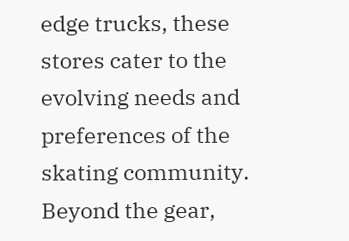edge trucks, these stores cater to the evolving needs and preferences of the skating community. Beyond the gear,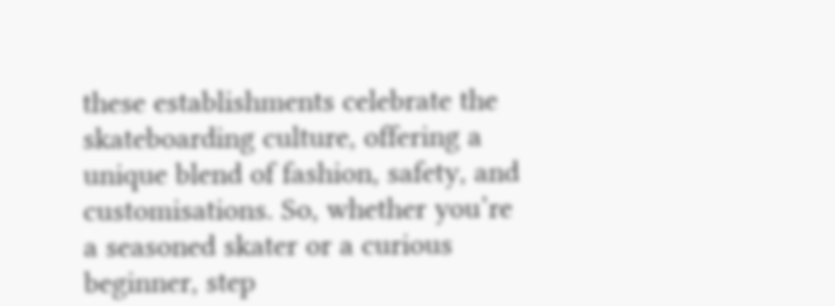these establishments celebrate the skateboarding culture, offering a unique blend of fashion, safety, and customisations. So, whether you’re a seasoned skater or a curious beginner, step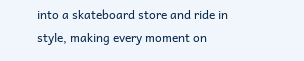into a skateboard store and ride in style, making every moment on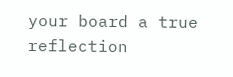your board a true reflection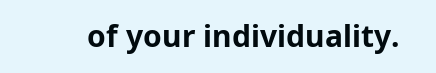of your individuality.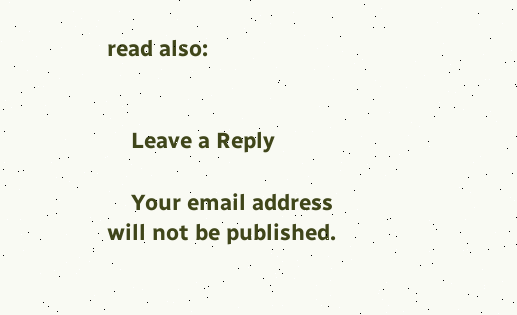read also:


    Leave a Reply

    Your email address will not be published.